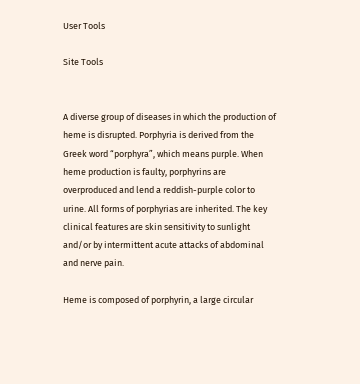User Tools

Site Tools


A diverse group of diseases in which the production of heme is disrupted. Porphyria is derived from the Greek word “porphyra”, which means purple. When heme production is faulty, porphyrins are overproduced and lend a reddish-purple color to urine. All forms of porphyrias are inherited. The key clinical features are skin sensitivity to sunlight and/or by intermittent acute attacks of abdominal and nerve pain.

Heme is composed of porphyrin, a large circular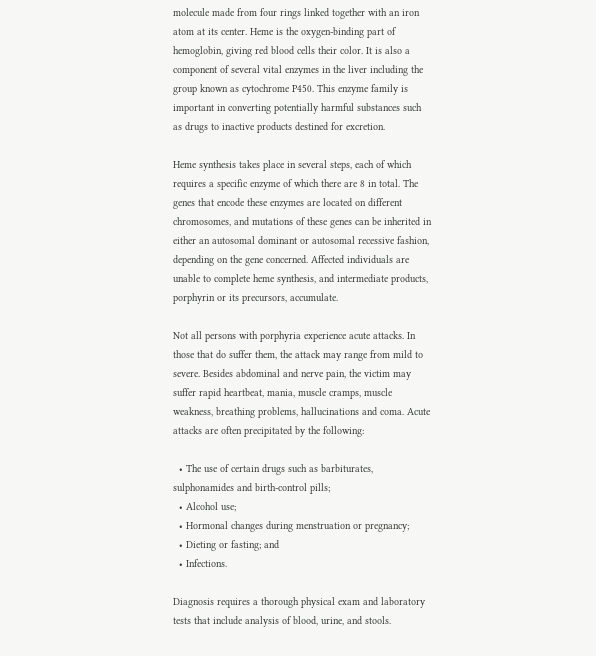molecule made from four rings linked together with an iron atom at its center. Heme is the oxygen-binding part of hemoglobin, giving red blood cells their color. It is also a component of several vital enzymes in the liver including the group known as cytochrome P450. This enzyme family is important in converting potentially harmful substances such as drugs to inactive products destined for excretion.

Heme synthesis takes place in several steps, each of which requires a specific enzyme of which there are 8 in total. The genes that encode these enzymes are located on different chromosomes, and mutations of these genes can be inherited in either an autosomal dominant or autosomal recessive fashion, depending on the gene concerned. Affected individuals are unable to complete heme synthesis, and intermediate products, porphyrin or its precursors, accumulate.

Not all persons with porphyria experience acute attacks. In those that do suffer them, the attack may range from mild to severe. Besides abdominal and nerve pain, the victim may suffer rapid heartbeat, mania, muscle cramps, muscle weakness, breathing problems, hallucinations and coma. Acute attacks are often precipitated by the following:

  • The use of certain drugs such as barbiturates, sulphonamides and birth-control pills;
  • Alcohol use;
  • Hormonal changes during menstruation or pregnancy;
  • Dieting or fasting; and
  • Infections.

Diagnosis requires a thorough physical exam and laboratory tests that include analysis of blood, urine, and stools.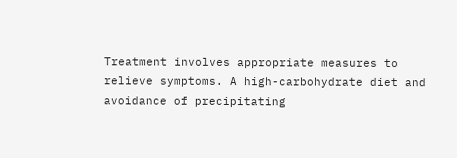Treatment involves appropriate measures to relieve symptoms. A high-carbohydrate diet and avoidance of precipitating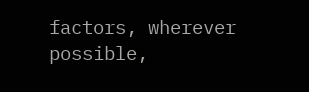factors, wherever possible,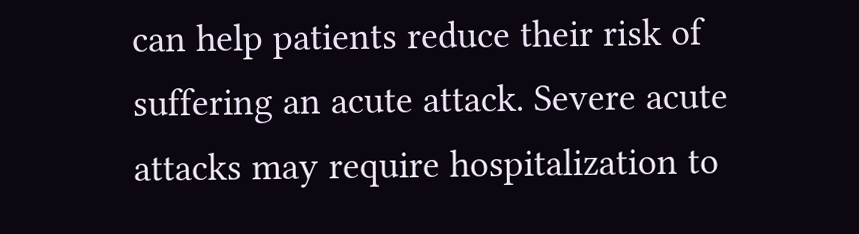can help patients reduce their risk of suffering an acute attack. Severe acute attacks may require hospitalization to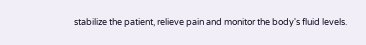stabilize the patient, relieve pain and monitor the body's fluid levels.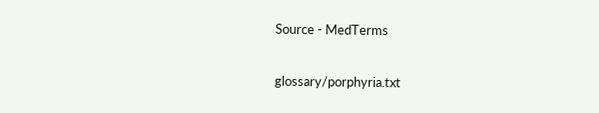Source - MedTerms

glossary/porphyria.txt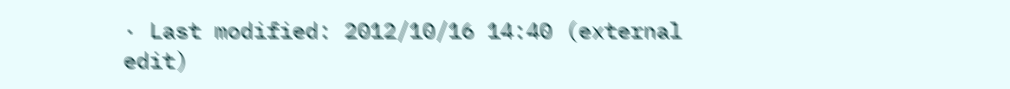· Last modified: 2012/10/16 14:40 (external edit)